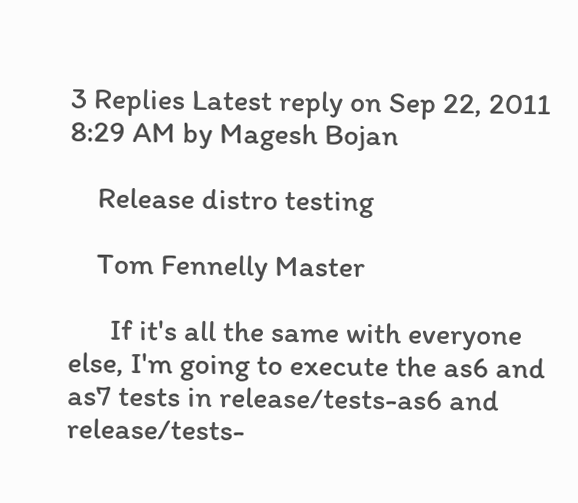3 Replies Latest reply on Sep 22, 2011 8:29 AM by Magesh Bojan

    Release distro testing

    Tom Fennelly Master

      If it's all the same with everyone else, I'm going to execute the as6 and as7 tests in release/tests-as6 and release/tests-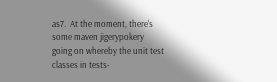as7.  At the moment, there's some maven jigerypokery going on whereby the unit test classes in tests-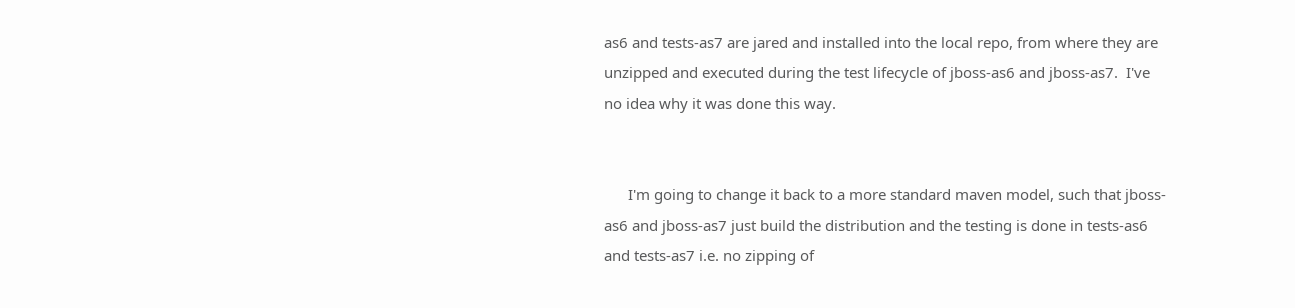as6 and tests-as7 are jared and installed into the local repo, from where they are unzipped and executed during the test lifecycle of jboss-as6 and jboss-as7.  I've no idea why it was done this way.


      I'm going to change it back to a more standard maven model, such that jboss-as6 and jboss-as7 just build the distribution and the testing is done in tests-as6 and tests-as7 i.e. no zipping of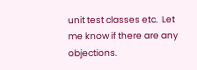unit test classes etc.  Let me know if there are any objections.